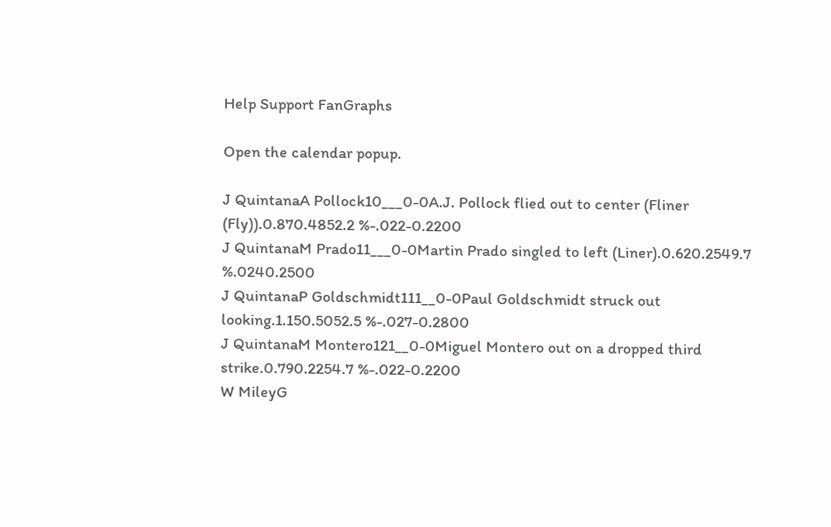Help Support FanGraphs

Open the calendar popup.

J QuintanaA Pollock10___0-0A.J. Pollock flied out to center (Fliner (Fly)).0.870.4852.2 %-.022-0.2200
J QuintanaM Prado11___0-0Martin Prado singled to left (Liner).0.620.2549.7 %.0240.2500
J QuintanaP Goldschmidt111__0-0Paul Goldschmidt struck out looking.1.150.5052.5 %-.027-0.2800
J QuintanaM Montero121__0-0Miguel Montero out on a dropped third strike.0.790.2254.7 %-.022-0.2200
W MileyG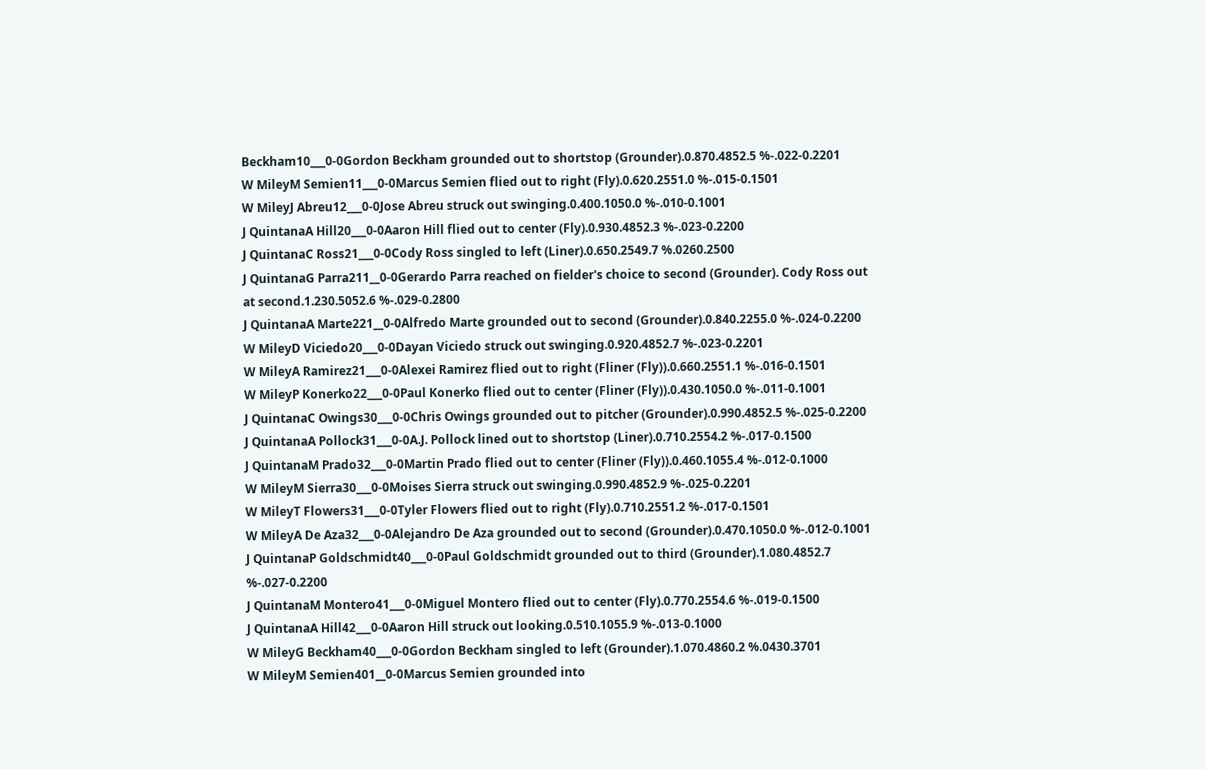Beckham10___0-0Gordon Beckham grounded out to shortstop (Grounder).0.870.4852.5 %-.022-0.2201
W MileyM Semien11___0-0Marcus Semien flied out to right (Fly).0.620.2551.0 %-.015-0.1501
W MileyJ Abreu12___0-0Jose Abreu struck out swinging.0.400.1050.0 %-.010-0.1001
J QuintanaA Hill20___0-0Aaron Hill flied out to center (Fly).0.930.4852.3 %-.023-0.2200
J QuintanaC Ross21___0-0Cody Ross singled to left (Liner).0.650.2549.7 %.0260.2500
J QuintanaG Parra211__0-0Gerardo Parra reached on fielder's choice to second (Grounder). Cody Ross out at second.1.230.5052.6 %-.029-0.2800
J QuintanaA Marte221__0-0Alfredo Marte grounded out to second (Grounder).0.840.2255.0 %-.024-0.2200
W MileyD Viciedo20___0-0Dayan Viciedo struck out swinging.0.920.4852.7 %-.023-0.2201
W MileyA Ramirez21___0-0Alexei Ramirez flied out to right (Fliner (Fly)).0.660.2551.1 %-.016-0.1501
W MileyP Konerko22___0-0Paul Konerko flied out to center (Fliner (Fly)).0.430.1050.0 %-.011-0.1001
J QuintanaC Owings30___0-0Chris Owings grounded out to pitcher (Grounder).0.990.4852.5 %-.025-0.2200
J QuintanaA Pollock31___0-0A.J. Pollock lined out to shortstop (Liner).0.710.2554.2 %-.017-0.1500
J QuintanaM Prado32___0-0Martin Prado flied out to center (Fliner (Fly)).0.460.1055.4 %-.012-0.1000
W MileyM Sierra30___0-0Moises Sierra struck out swinging.0.990.4852.9 %-.025-0.2201
W MileyT Flowers31___0-0Tyler Flowers flied out to right (Fly).0.710.2551.2 %-.017-0.1501
W MileyA De Aza32___0-0Alejandro De Aza grounded out to second (Grounder).0.470.1050.0 %-.012-0.1001
J QuintanaP Goldschmidt40___0-0Paul Goldschmidt grounded out to third (Grounder).1.080.4852.7 %-.027-0.2200
J QuintanaM Montero41___0-0Miguel Montero flied out to center (Fly).0.770.2554.6 %-.019-0.1500
J QuintanaA Hill42___0-0Aaron Hill struck out looking.0.510.1055.9 %-.013-0.1000
W MileyG Beckham40___0-0Gordon Beckham singled to left (Grounder).1.070.4860.2 %.0430.3701
W MileyM Semien401__0-0Marcus Semien grounded into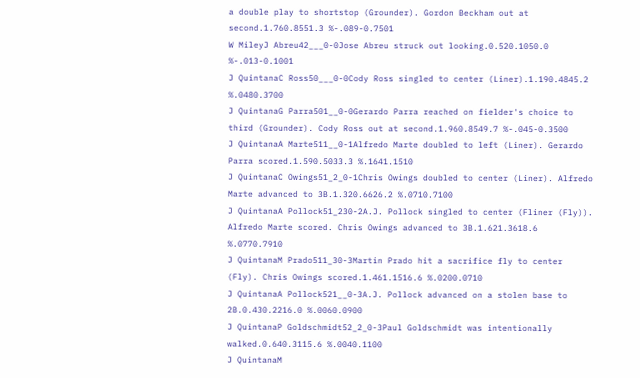a double play to shortstop (Grounder). Gordon Beckham out at second.1.760.8551.3 %-.089-0.7501
W MileyJ Abreu42___0-0Jose Abreu struck out looking.0.520.1050.0 %-.013-0.1001
J QuintanaC Ross50___0-0Cody Ross singled to center (Liner).1.190.4845.2 %.0480.3700
J QuintanaG Parra501__0-0Gerardo Parra reached on fielder's choice to third (Grounder). Cody Ross out at second.1.960.8549.7 %-.045-0.3500
J QuintanaA Marte511__0-1Alfredo Marte doubled to left (Liner). Gerardo Parra scored.1.590.5033.3 %.1641.1510
J QuintanaC Owings51_2_0-1Chris Owings doubled to center (Liner). Alfredo Marte advanced to 3B.1.320.6626.2 %.0710.7100
J QuintanaA Pollock51_230-2A.J. Pollock singled to center (Fliner (Fly)). Alfredo Marte scored. Chris Owings advanced to 3B.1.621.3618.6 %.0770.7910
J QuintanaM Prado511_30-3Martin Prado hit a sacrifice fly to center (Fly). Chris Owings scored.1.461.1516.6 %.0200.0710
J QuintanaA Pollock521__0-3A.J. Pollock advanced on a stolen base to 2B.0.430.2216.0 %.0060.0900
J QuintanaP Goldschmidt52_2_0-3Paul Goldschmidt was intentionally walked.0.640.3115.6 %.0040.1100
J QuintanaM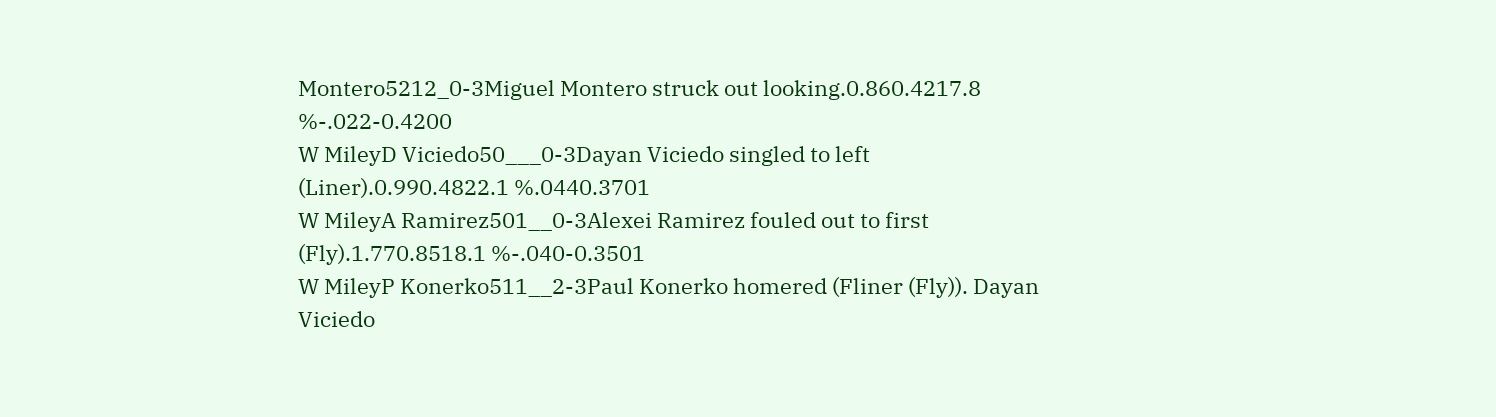Montero5212_0-3Miguel Montero struck out looking.0.860.4217.8 %-.022-0.4200
W MileyD Viciedo50___0-3Dayan Viciedo singled to left (Liner).0.990.4822.1 %.0440.3701
W MileyA Ramirez501__0-3Alexei Ramirez fouled out to first (Fly).1.770.8518.1 %-.040-0.3501
W MileyP Konerko511__2-3Paul Konerko homered (Fliner (Fly)). Dayan Viciedo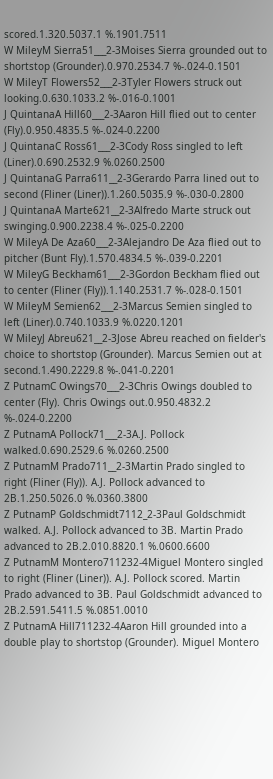scored.1.320.5037.1 %.1901.7511
W MileyM Sierra51___2-3Moises Sierra grounded out to shortstop (Grounder).0.970.2534.7 %-.024-0.1501
W MileyT Flowers52___2-3Tyler Flowers struck out looking.0.630.1033.2 %-.016-0.1001
J QuintanaA Hill60___2-3Aaron Hill flied out to center (Fly).0.950.4835.5 %-.024-0.2200
J QuintanaC Ross61___2-3Cody Ross singled to left (Liner).0.690.2532.9 %.0260.2500
J QuintanaG Parra611__2-3Gerardo Parra lined out to second (Fliner (Liner)).1.260.5035.9 %-.030-0.2800
J QuintanaA Marte621__2-3Alfredo Marte struck out swinging.0.900.2238.4 %-.025-0.2200
W MileyA De Aza60___2-3Alejandro De Aza flied out to pitcher (Bunt Fly).1.570.4834.5 %-.039-0.2201
W MileyG Beckham61___2-3Gordon Beckham flied out to center (Fliner (Fly)).1.140.2531.7 %-.028-0.1501
W MileyM Semien62___2-3Marcus Semien singled to left (Liner).0.740.1033.9 %.0220.1201
W MileyJ Abreu621__2-3Jose Abreu reached on fielder's choice to shortstop (Grounder). Marcus Semien out at second.1.490.2229.8 %-.041-0.2201
Z PutnamC Owings70___2-3Chris Owings doubled to center (Fly). Chris Owings out.0.950.4832.2 %-.024-0.2200
Z PutnamA Pollock71___2-3A.J. Pollock walked.0.690.2529.6 %.0260.2500
Z PutnamM Prado711__2-3Martin Prado singled to right (Fliner (Fly)). A.J. Pollock advanced to 2B.1.250.5026.0 %.0360.3800
Z PutnamP Goldschmidt7112_2-3Paul Goldschmidt walked. A.J. Pollock advanced to 3B. Martin Prado advanced to 2B.2.010.8820.1 %.0600.6600
Z PutnamM Montero711232-4Miguel Montero singled to right (Fliner (Liner)). A.J. Pollock scored. Martin Prado advanced to 3B. Paul Goldschmidt advanced to 2B.2.591.5411.5 %.0851.0010
Z PutnamA Hill711232-4Aaron Hill grounded into a double play to shortstop (Grounder). Miguel Montero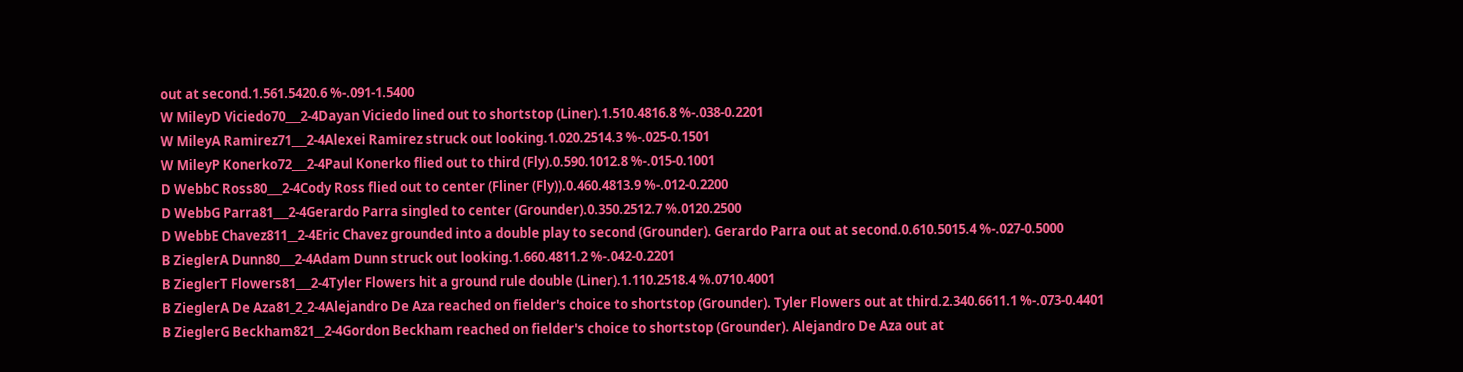out at second.1.561.5420.6 %-.091-1.5400
W MileyD Viciedo70___2-4Dayan Viciedo lined out to shortstop (Liner).1.510.4816.8 %-.038-0.2201
W MileyA Ramirez71___2-4Alexei Ramirez struck out looking.1.020.2514.3 %-.025-0.1501
W MileyP Konerko72___2-4Paul Konerko flied out to third (Fly).0.590.1012.8 %-.015-0.1001
D WebbC Ross80___2-4Cody Ross flied out to center (Fliner (Fly)).0.460.4813.9 %-.012-0.2200
D WebbG Parra81___2-4Gerardo Parra singled to center (Grounder).0.350.2512.7 %.0120.2500
D WebbE Chavez811__2-4Eric Chavez grounded into a double play to second (Grounder). Gerardo Parra out at second.0.610.5015.4 %-.027-0.5000
B ZieglerA Dunn80___2-4Adam Dunn struck out looking.1.660.4811.2 %-.042-0.2201
B ZieglerT Flowers81___2-4Tyler Flowers hit a ground rule double (Liner).1.110.2518.4 %.0710.4001
B ZieglerA De Aza81_2_2-4Alejandro De Aza reached on fielder's choice to shortstop (Grounder). Tyler Flowers out at third.2.340.6611.1 %-.073-0.4401
B ZieglerG Beckham821__2-4Gordon Beckham reached on fielder's choice to shortstop (Grounder). Alejandro De Aza out at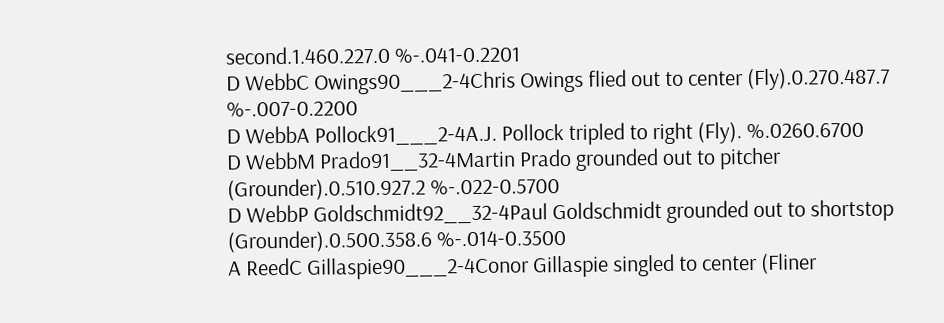second.1.460.227.0 %-.041-0.2201
D WebbC Owings90___2-4Chris Owings flied out to center (Fly).0.270.487.7 %-.007-0.2200
D WebbA Pollock91___2-4A.J. Pollock tripled to right (Fly). %.0260.6700
D WebbM Prado91__32-4Martin Prado grounded out to pitcher (Grounder).0.510.927.2 %-.022-0.5700
D WebbP Goldschmidt92__32-4Paul Goldschmidt grounded out to shortstop (Grounder).0.500.358.6 %-.014-0.3500
A ReedC Gillaspie90___2-4Conor Gillaspie singled to center (Fliner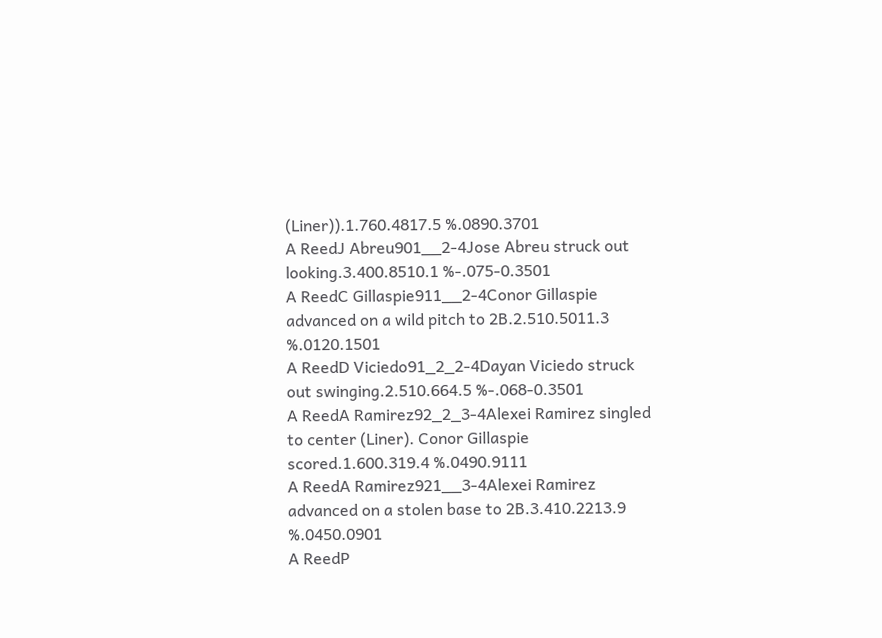(Liner)).1.760.4817.5 %.0890.3701
A ReedJ Abreu901__2-4Jose Abreu struck out looking.3.400.8510.1 %-.075-0.3501
A ReedC Gillaspie911__2-4Conor Gillaspie advanced on a wild pitch to 2B.2.510.5011.3 %.0120.1501
A ReedD Viciedo91_2_2-4Dayan Viciedo struck out swinging.2.510.664.5 %-.068-0.3501
A ReedA Ramirez92_2_3-4Alexei Ramirez singled to center (Liner). Conor Gillaspie scored.1.600.319.4 %.0490.9111
A ReedA Ramirez921__3-4Alexei Ramirez advanced on a stolen base to 2B.3.410.2213.9 %.0450.0901
A ReedP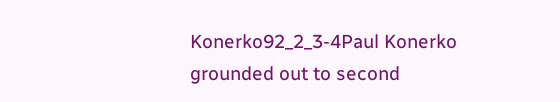Konerko92_2_3-4Paul Konerko grounded out to second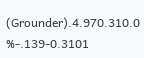(Grounder).4.970.310.0 %-.139-0.3101